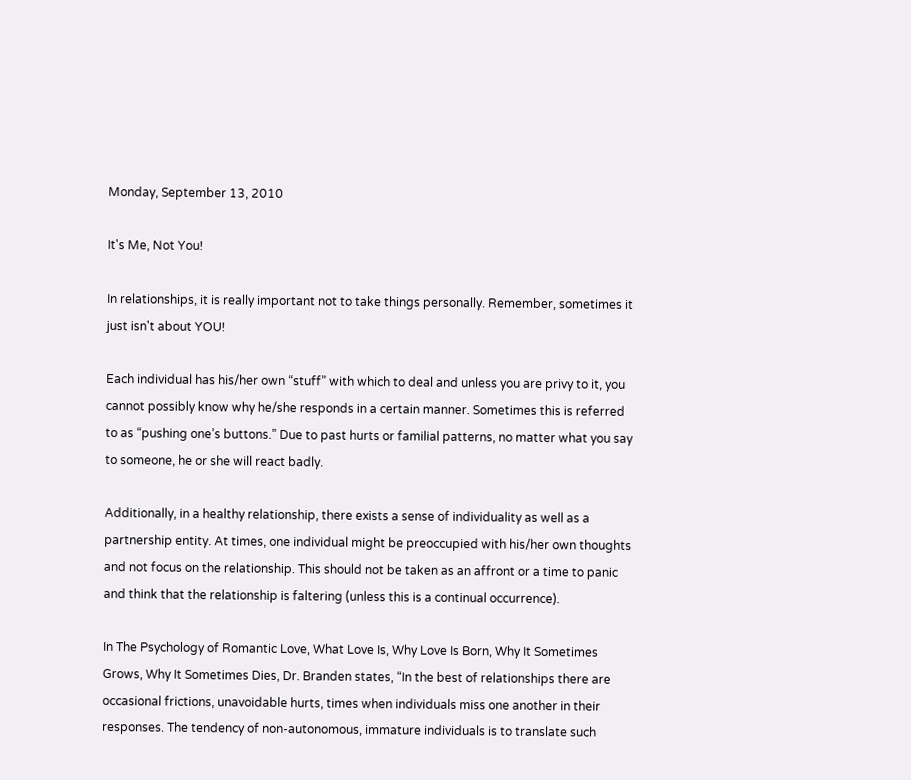Monday, September 13, 2010

It's Me, Not You!

In relationships, it is really important not to take things personally. Remember, sometimes it just isn't about YOU!

Each individual has his/her own “stuff” with which to deal and unless you are privy to it, you cannot possibly know why he/she responds in a certain manner. Sometimes this is referred to as “pushing one’s buttons.” Due to past hurts or familial patterns, no matter what you say to someone, he or she will react badly.

Additionally, in a healthy relationship, there exists a sense of individuality as well as a partnership entity. At times, one individual might be preoccupied with his/her own thoughts and not focus on the relationship. This should not be taken as an affront or a time to panic and think that the relationship is faltering (unless this is a continual occurrence).

In The Psychology of Romantic Love, What Love Is, Why Love Is Born, Why It Sometimes Grows, Why It Sometimes Dies, Dr. Branden states, “In the best of relationships there are occasional frictions, unavoidable hurts, times when individuals miss one another in their responses. The tendency of non-autonomous, immature individuals is to translate such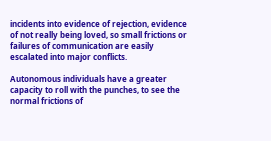incidents into evidence of rejection, evidence of not really being loved, so small frictions or failures of communication are easily escalated into major conflicts.

Autonomous individuals have a greater capacity to roll with the punches, to see the normal frictions of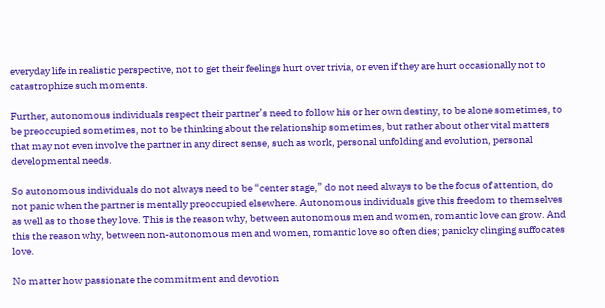everyday life in realistic perspective, not to get their feelings hurt over trivia, or even if they are hurt occasionally not to catastrophize such moments.

Further, autonomous individuals respect their partner’s need to follow his or her own destiny, to be alone sometimes, to be preoccupied sometimes, not to be thinking about the relationship sometimes, but rather about other vital matters that may not even involve the partner in any direct sense, such as work, personal unfolding and evolution, personal developmental needs.

So autonomous individuals do not always need to be “center stage,” do not need always to be the focus of attention, do not panic when the partner is mentally preoccupied elsewhere. Autonomous individuals give this freedom to themselves as well as to those they love. This is the reason why, between autonomous men and women, romantic love can grow. And this the reason why, between non-autonomous men and women, romantic love so often dies; panicky clinging suffocates love.

No matter how passionate the commitment and devotion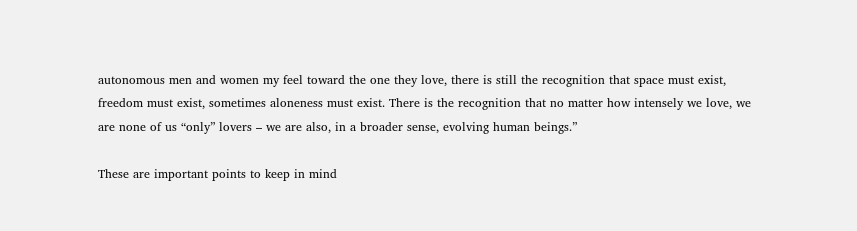autonomous men and women my feel toward the one they love, there is still the recognition that space must exist, freedom must exist, sometimes aloneness must exist. There is the recognition that no matter how intensely we love, we are none of us “only” lovers – we are also, in a broader sense, evolving human beings.”

These are important points to keep in mind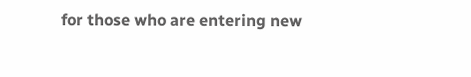for those who are entering new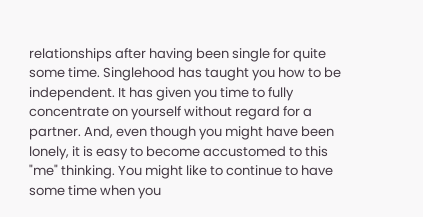relationships after having been single for quite some time. Singlehood has taught you how to be independent. It has given you time to fully concentrate on yourself without regard for a partner. And, even though you might have been lonely, it is easy to become accustomed to this "me" thinking. You might like to continue to have some time when you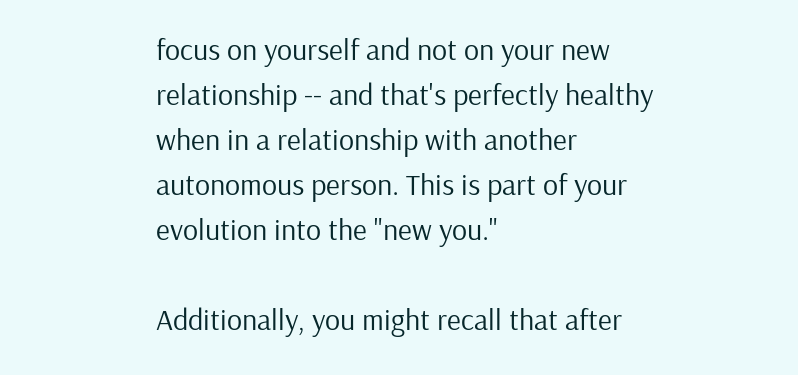focus on yourself and not on your new relationship -- and that's perfectly healthy when in a relationship with another autonomous person. This is part of your evolution into the "new you."

Additionally, you might recall that after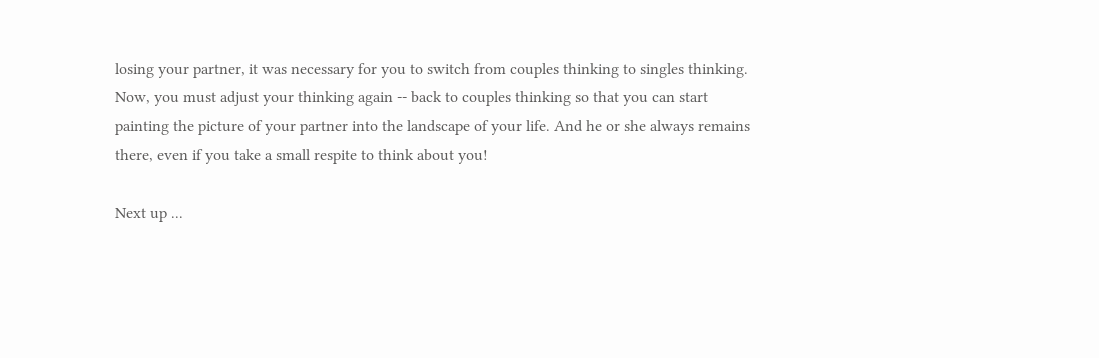losing your partner, it was necessary for you to switch from couples thinking to singles thinking. Now, you must adjust your thinking again -- back to couples thinking so that you can start painting the picture of your partner into the landscape of your life. And he or she always remains there, even if you take a small respite to think about you!

Next up ...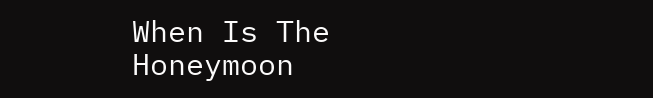When Is The Honeymoon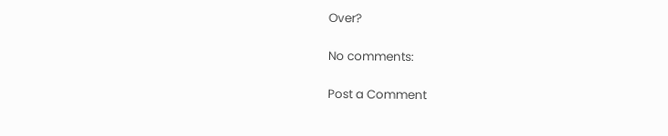Over?

No comments:

Post a Comment